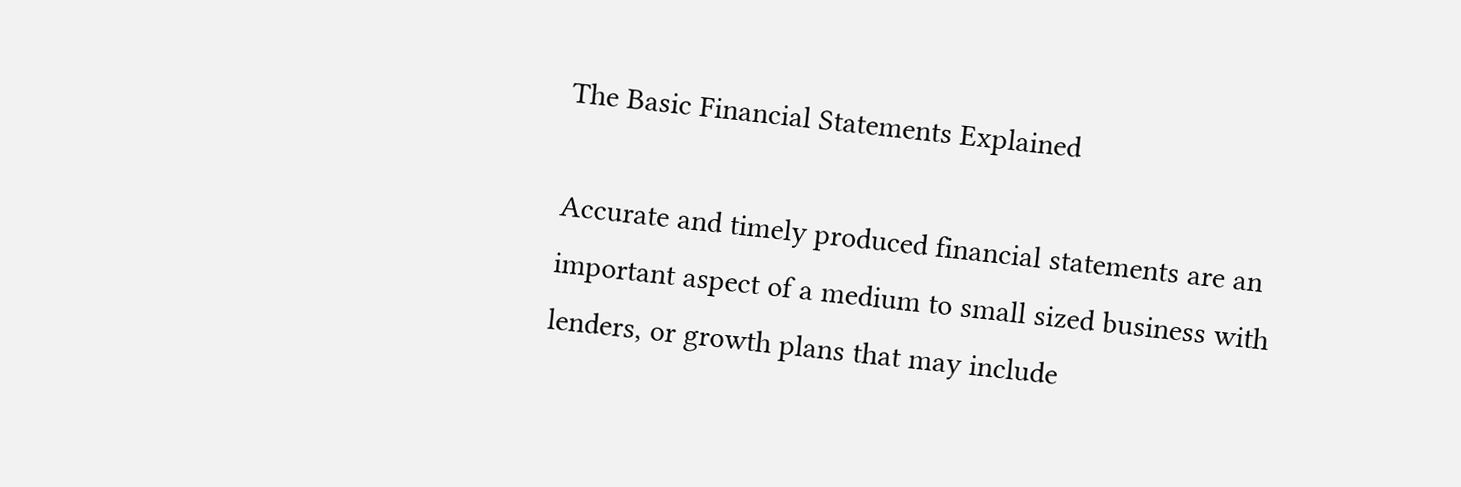The Basic Financial Statements Explained

Accurate and timely produced financial statements are an important aspect of a medium to small sized business with lenders, or growth plans that may include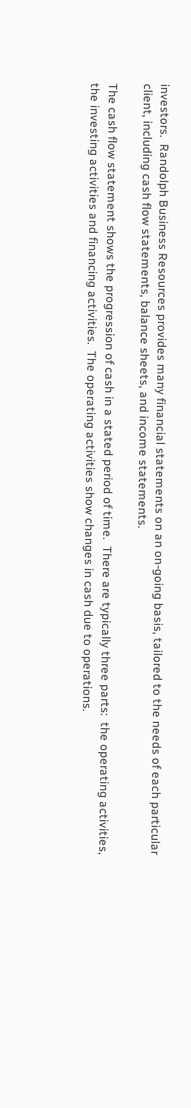investors.  Randolph Business Resources provides many financial statements on an on-going basis, tailored to the needs of each particular client, including cash flow statements, balance sheets, and income statements.

The cash flow statement shows the progression of cash in a stated period of time.  There are typically three parts:  the operating activities, the investing activities and financing activities.  The operating activities show changes in cash due to operations.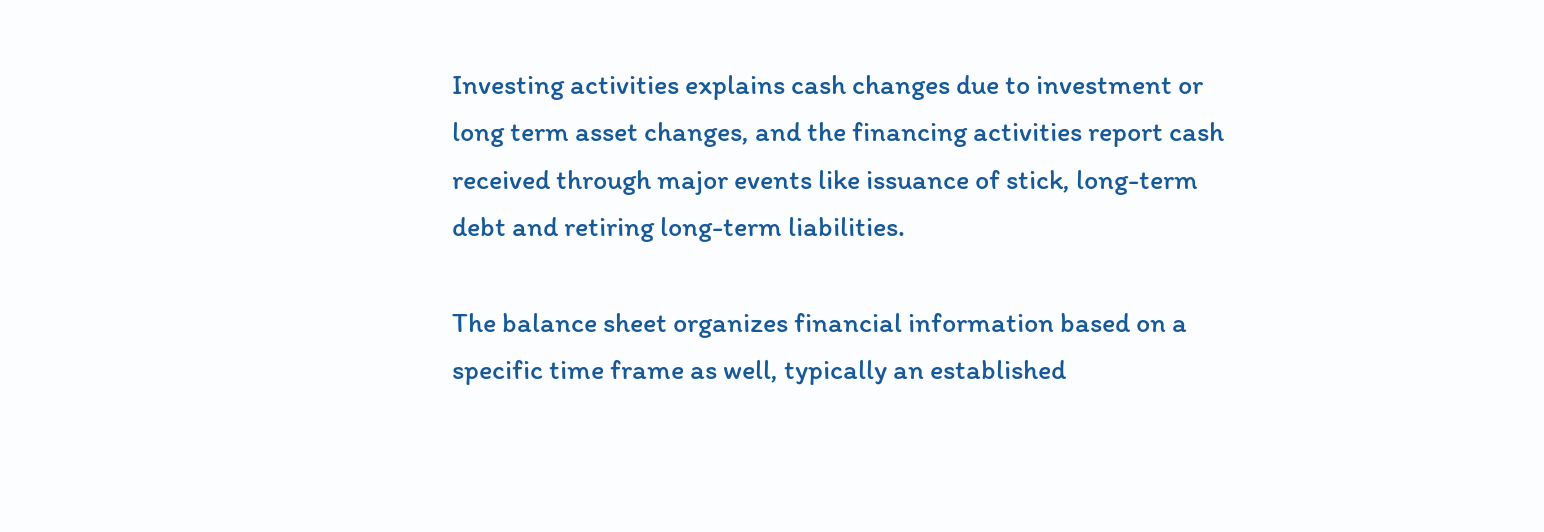Investing activities explains cash changes due to investment or long term asset changes, and the financing activities report cash received through major events like issuance of stick, long-term debt and retiring long-term liabilities.

The balance sheet organizes financial information based on a specific time frame as well, typically an established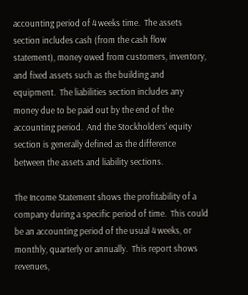accounting period of 4 weeks time.  The assets section includes cash (from the cash flow statement), money owed from customers, inventory, and fixed assets such as the building and equipment.  The liabilities section includes any money due to be paid out by the end of the accounting period.  And the Stockholders’ equity section is generally defined as the difference between the assets and liability sections.

The Income Statement shows the profitability of a company during a specific period of time.  This could be an accounting period of the usual 4 weeks, or monthly, quarterly or annually.  This report shows revenues,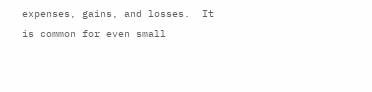expenses, gains, and losses.  It is common for even small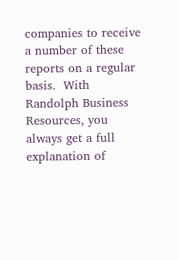companies to receive a number of these reports on a regular basis.  With Randolph Business Resources, you always get a full explanation of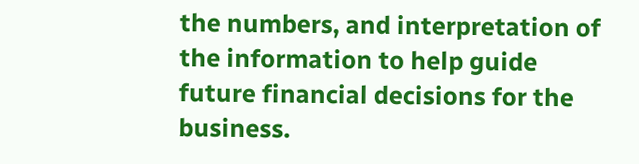the numbers, and interpretation of the information to help guide future financial decisions for the business.